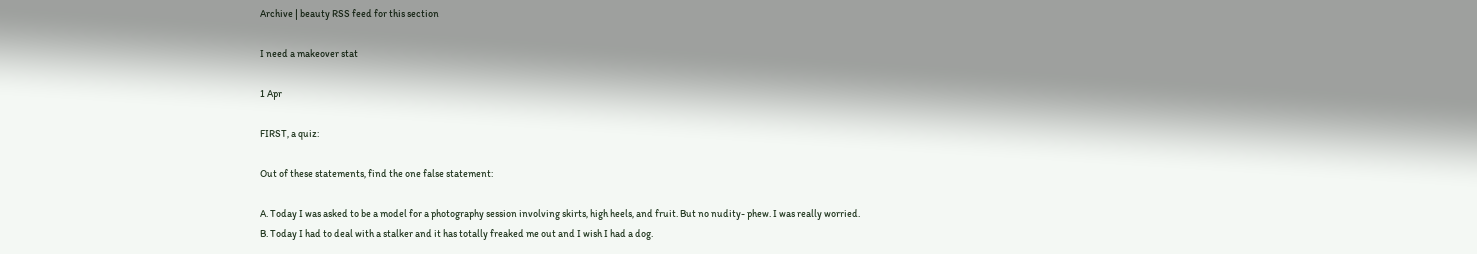Archive | beauty RSS feed for this section

I need a makeover stat

1 Apr

FIRST, a quiz:

Out of these statements, find the one false statement:

A. Today I was asked to be a model for a photography session involving skirts, high heels, and fruit. But no nudity- phew. I was really worried.
B. Today I had to deal with a stalker and it has totally freaked me out and I wish I had a dog.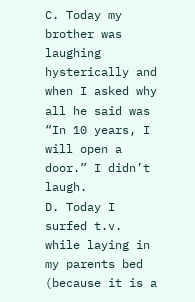C. Today my brother was laughing hysterically and when I asked why all he said was “In 10 years, I will open a door.” I didn’t laugh.
D. Today I surfed t.v. while laying in my parents bed (because it is a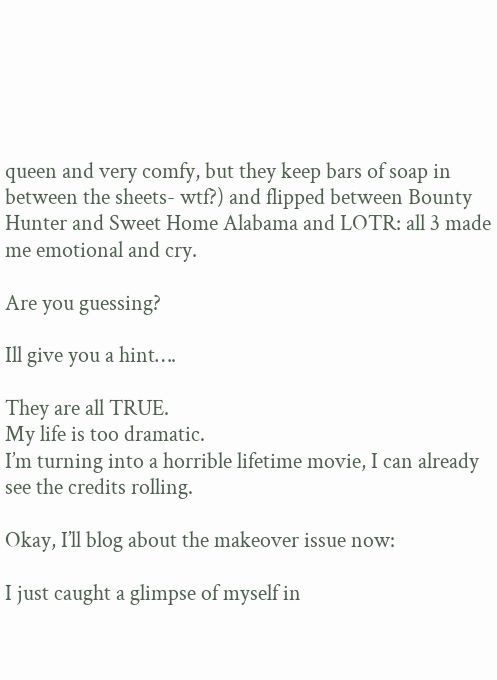queen and very comfy, but they keep bars of soap in between the sheets- wtf?) and flipped between Bounty Hunter and Sweet Home Alabama and LOTR: all 3 made me emotional and cry.

Are you guessing?

Ill give you a hint….

They are all TRUE.
My life is too dramatic.
I’m turning into a horrible lifetime movie, I can already see the credits rolling.

Okay, I’ll blog about the makeover issue now:

I just caught a glimpse of myself in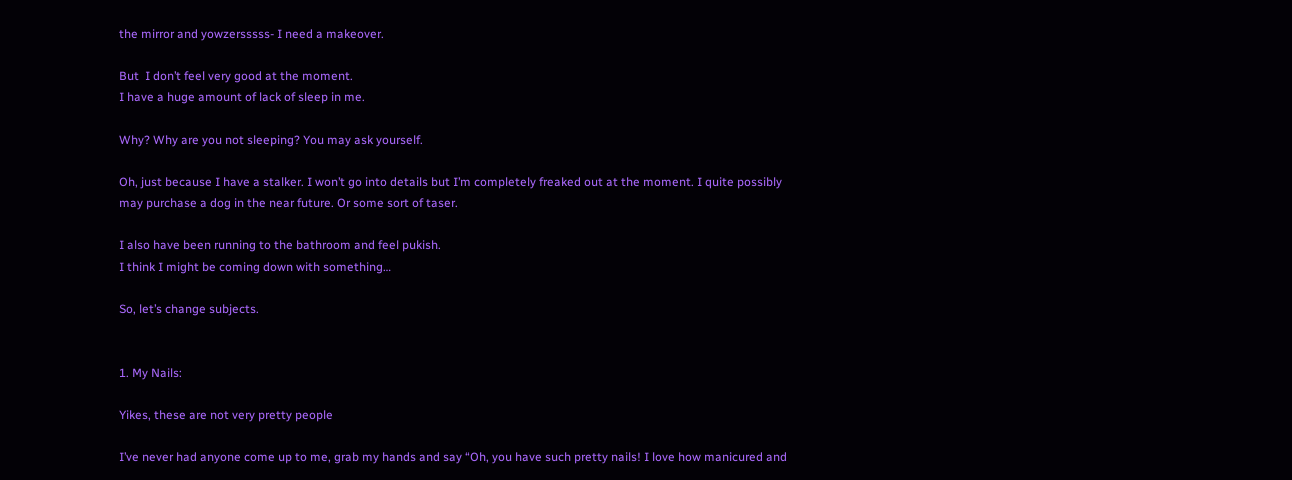the mirror and yowzersssss- I need a makeover.

But  I don’t feel very good at the moment.
I have a huge amount of lack of sleep in me.

Why? Why are you not sleeping? You may ask yourself.

Oh, just because I have a stalker. I won’t go into details but I’m completely freaked out at the moment. I quite possibly may purchase a dog in the near future. Or some sort of taser.

I also have been running to the bathroom and feel pukish.
I think I might be coming down with something…

So, let’s change subjects.


1. My Nails:

Yikes, these are not very pretty people

I’ve never had anyone come up to me, grab my hands and say “Oh, you have such pretty nails! I love how manicured and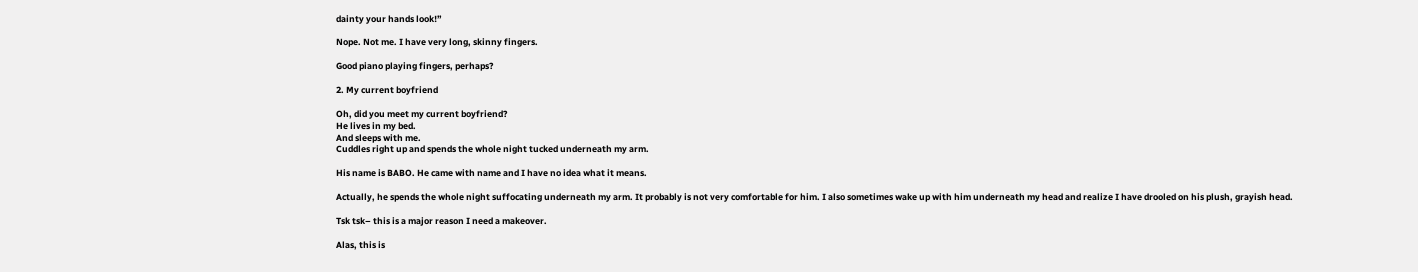dainty your hands look!”

Nope. Not me. I have very long, skinny fingers.

Good piano playing fingers, perhaps?

2. My current boyfriend

Oh, did you meet my current boyfriend?
He lives in my bed.
And sleeps with me.
Cuddles right up and spends the whole night tucked underneath my arm.

His name is BABO. He came with name and I have no idea what it means.

Actually, he spends the whole night suffocating underneath my arm. It probably is not very comfortable for him. I also sometimes wake up with him underneath my head and realize I have drooled on his plush, grayish head.

Tsk tsk– this is a major reason I need a makeover.

Alas, this is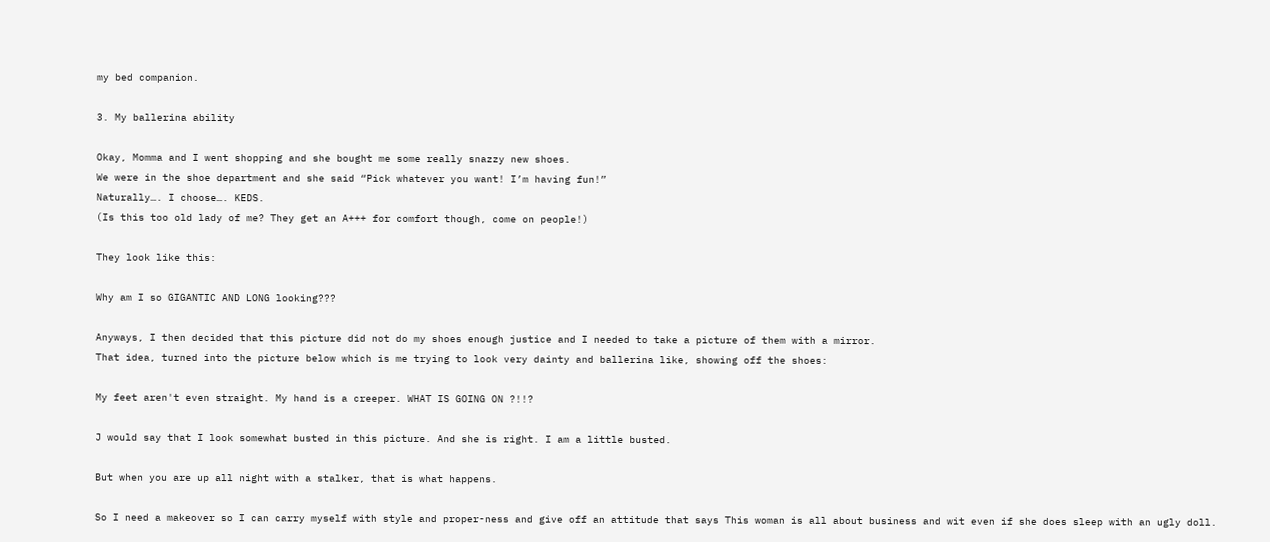my bed companion.

3. My ballerina ability

Okay, Momma and I went shopping and she bought me some really snazzy new shoes.
We were in the shoe department and she said “Pick whatever you want! I’m having fun!”
Naturally…. I choose…. KEDS.
(Is this too old lady of me? They get an A+++ for comfort though, come on people!)

They look like this:

Why am I so GIGANTIC AND LONG looking???

Anyways, I then decided that this picture did not do my shoes enough justice and I needed to take a picture of them with a mirror.
That idea, turned into the picture below which is me trying to look very dainty and ballerina like, showing off the shoes:

My feet aren't even straight. My hand is a creeper. WHAT IS GOING ON ?!!?

J would say that I look somewhat busted in this picture. And she is right. I am a little busted.

But when you are up all night with a stalker, that is what happens.

So I need a makeover so I can carry myself with style and proper-ness and give off an attitude that says This woman is all about business and wit even if she does sleep with an ugly doll.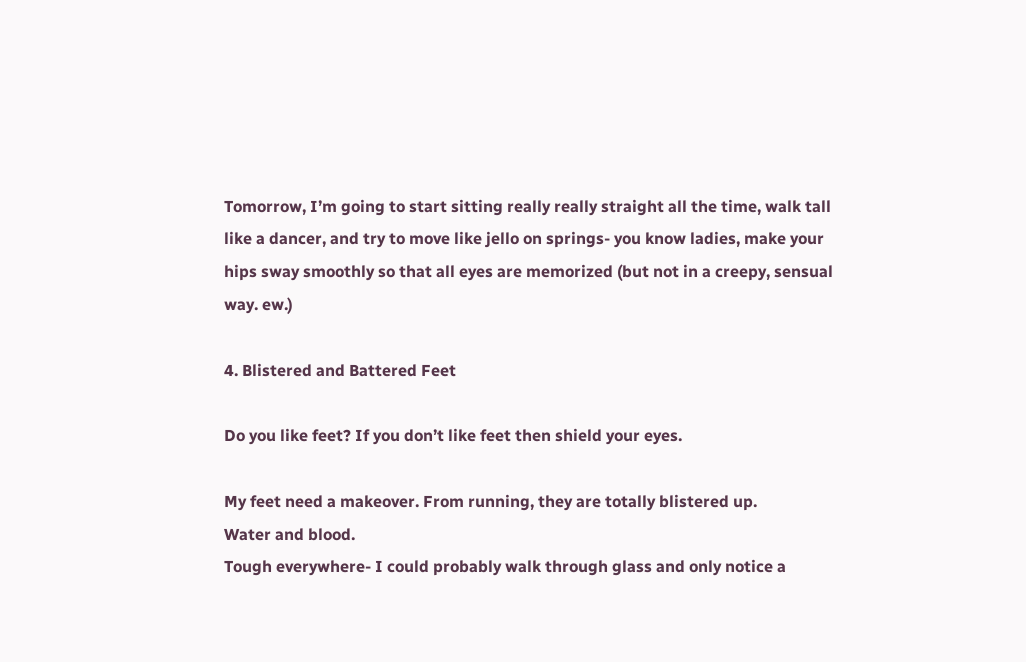Tomorrow, I’m going to start sitting really really straight all the time, walk tall like a dancer, and try to move like jello on springs- you know ladies, make your hips sway smoothly so that all eyes are memorized (but not in a creepy, sensual way. ew.)

4. Blistered and Battered Feet

Do you like feet? If you don’t like feet then shield your eyes.

My feet need a makeover. From running, they are totally blistered up.
Water and blood.
Tough everywhere- I could probably walk through glass and only notice a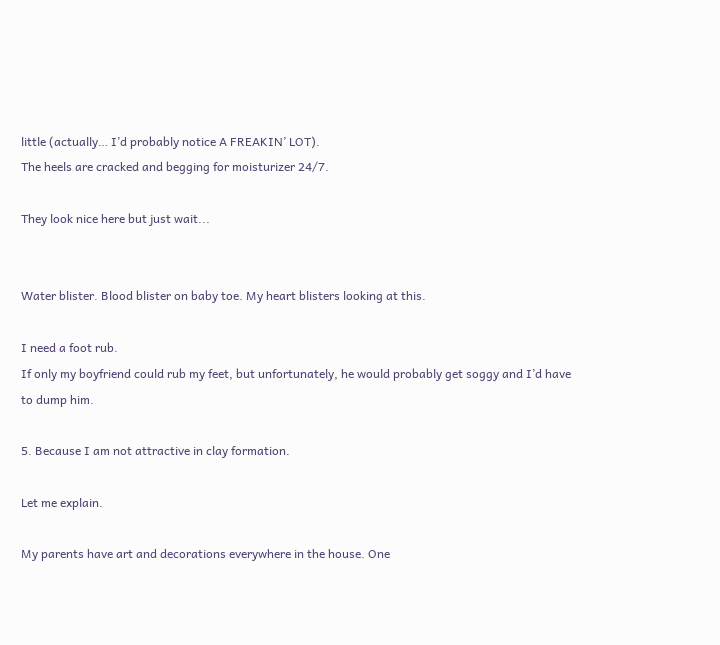little (actually… I’d probably notice A FREAKIN’ LOT).
The heels are cracked and begging for moisturizer 24/7.

They look nice here but just wait...


Water blister. Blood blister on baby toe. My heart blisters looking at this.

I need a foot rub.
If only my boyfriend could rub my feet, but unfortunately, he would probably get soggy and I’d have to dump him.

5. Because I am not attractive in clay formation.

Let me explain.

My parents have art and decorations everywhere in the house. One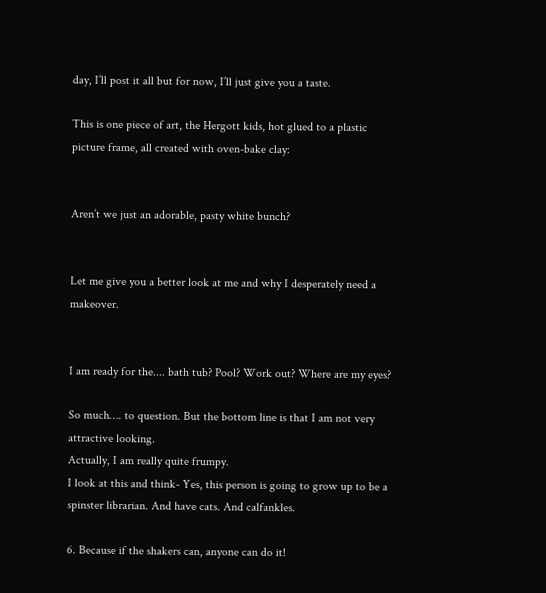day, I’ll post it all but for now, I’ll just give you a taste.

This is one piece of art, the Hergott kids, hot glued to a plastic picture frame, all created with oven-bake clay:


Aren’t we just an adorable, pasty white bunch?


Let me give you a better look at me and why I desperately need a makeover.


I am ready for the.... bath tub? Pool? Work out? Where are my eyes?

So much…. to question. But the bottom line is that I am not very attractive looking.
Actually, I am really quite frumpy.
I look at this and think- Yes, this person is going to grow up to be a spinster librarian. And have cats. And calfankles.

6. Because if the shakers can, anyone can do it!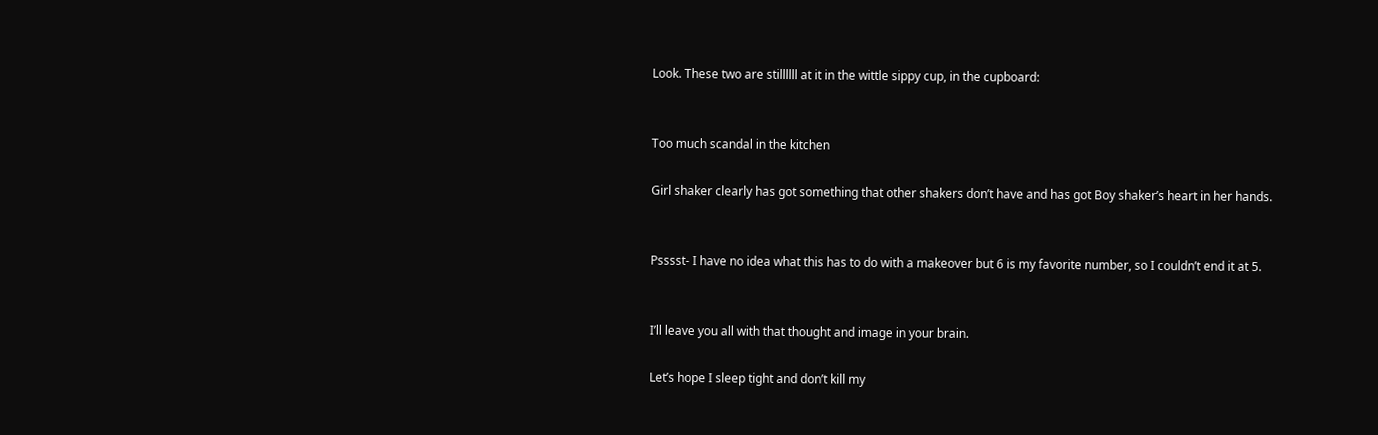Look. These two are stillllll at it in the wittle sippy cup, in the cupboard:


Too much scandal in the kitchen

Girl shaker clearly has got something that other shakers don’t have and has got Boy shaker’s heart in her hands.


Psssst- I have no idea what this has to do with a makeover but 6 is my favorite number, so I couldn’t end it at 5.


I’ll leave you all with that thought and image in your brain.

Let’s hope I sleep tight and don’t kill my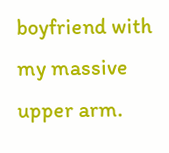boyfriend with my massive upper arm.